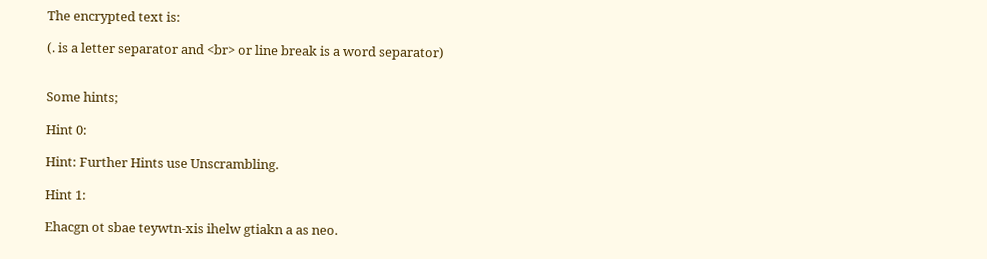The encrypted text is:

(. is a letter separator and <br> or line break is a word separator)


Some hints;

Hint 0:

Hint: Further Hints use Unscrambling.

Hint 1:

Ehacgn ot sbae teywtn-xis ihelw gtiakn a as neo.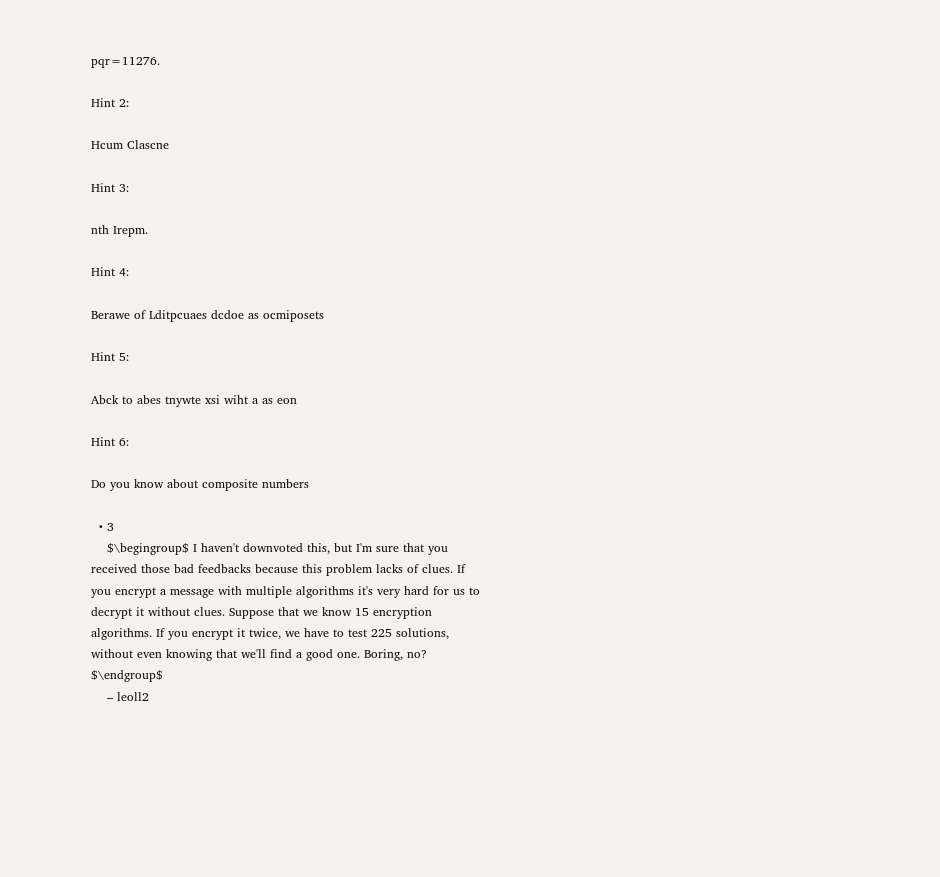pqr=11276.

Hint 2:

Hcum Clascne

Hint 3:

nth Irepm.

Hint 4:

Berawe of Lditpcuaes dcdoe as ocmiposets

Hint 5:

Abck to abes tnywte xsi wiht a as eon

Hint 6:

Do you know about composite numbers

  • 3
    $\begingroup$ I haven't downvoted this, but I'm sure that you received those bad feedbacks because this problem lacks of clues. If you encrypt a message with multiple algorithms it's very hard for us to decrypt it without clues. Suppose that we know 15 encryption algorithms. If you encrypt it twice, we have to test 225 solutions, without even knowing that we'll find a good one. Boring, no? $\endgroup$
    – leoll2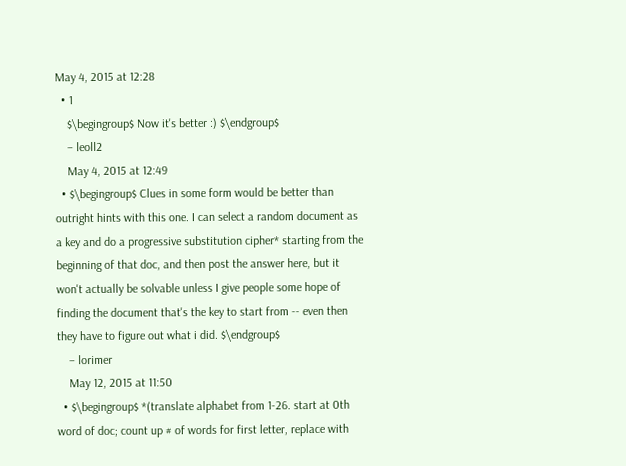May 4, 2015 at 12:28
  • 1
    $\begingroup$ Now it's better :) $\endgroup$
    – leoll2
    May 4, 2015 at 12:49
  • $\begingroup$ Clues in some form would be better than outright hints with this one. I can select a random document as a key and do a progressive substitution cipher* starting from the beginning of that doc, and then post the answer here, but it won't actually be solvable unless I give people some hope of finding the document that's the key to start from -- even then they have to figure out what i did. $\endgroup$
    – lorimer
    May 12, 2015 at 11:50
  • $\begingroup$ *(translate alphabet from 1-26. start at 0th word of doc; count up # of words for first letter, replace with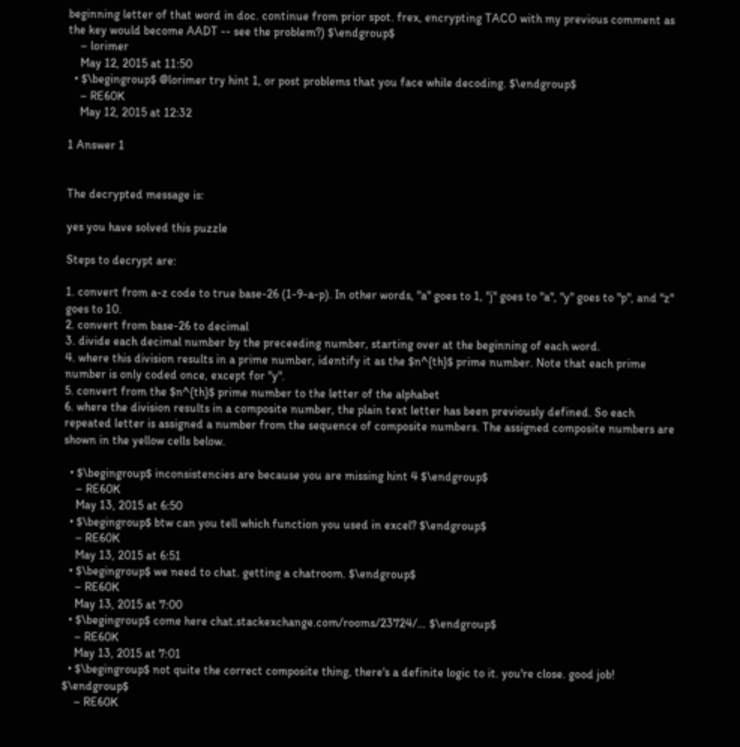beginning letter of that word in doc. continue from prior spot. frex, encrypting TACO with my previous comment as the key would become AADT -- see the problem?) $\endgroup$
    – lorimer
    May 12, 2015 at 11:50
  • $\begingroup$ @lorimer try hint 1, or post problems that you face while decoding. $\endgroup$
    – RE60K
    May 12, 2015 at 12:32

1 Answer 1


The decrypted message is:

yes you have solved this puzzle

Steps to decrypt are:

1. convert from a-z code to true base-26 (1-9-a-p). In other words, "a" goes to 1, "j" goes to "a", "y" goes to "p", and "z" goes to 10.
2. convert from base-26 to decimal
3. divide each decimal number by the preceeding number, starting over at the beginning of each word.
4. where this division results in a prime number, identify it as the $n^{th}$ prime number. Note that each prime number is only coded once, except for "y".
5. convert from the $n^{th}$ prime number to the letter of the alphabet
6. where the division results in a composite number, the plain text letter has been previously defined. So each repeated letter is assigned a number from the sequence of composite numbers. The assigned composite numbers are shown in the yellow cells below.

  • $\begingroup$ inconsistencies are because you are missing hint 4 $\endgroup$
    – RE60K
    May 13, 2015 at 6:50
  • $\begingroup$ btw can you tell which function you used in excel? $\endgroup$
    – RE60K
    May 13, 2015 at 6:51
  • $\begingroup$ we need to chat. getting a chatroom. $\endgroup$
    – RE60K
    May 13, 2015 at 7:00
  • $\begingroup$ come here chat.stackexchange.com/rooms/23724/… $\endgroup$
    – RE60K
    May 13, 2015 at 7:01
  • $\begingroup$ not quite the correct composite thing, there's a definite logic to it. you're close. good job! $\endgroup$
    – RE60K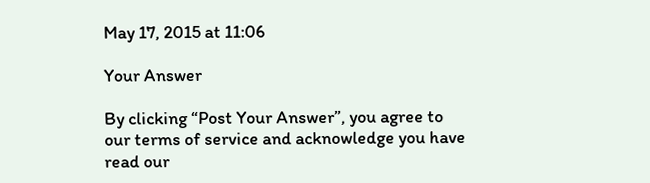May 17, 2015 at 11:06

Your Answer

By clicking “Post Your Answer”, you agree to our terms of service and acknowledge you have read our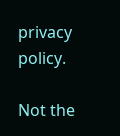privacy policy.

Not the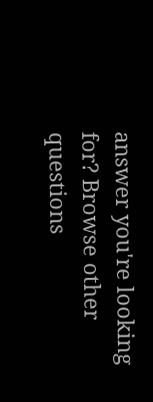answer you're looking for? Browse other questions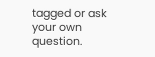tagged or ask your own question.